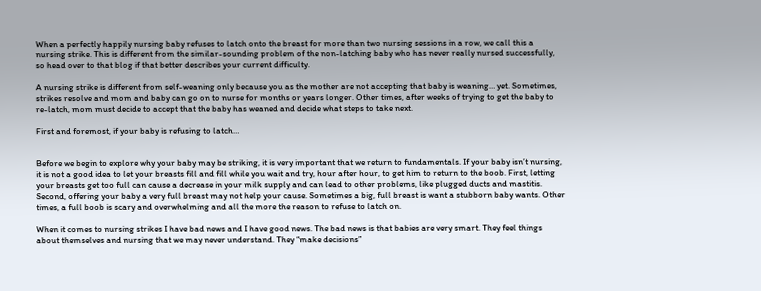When a perfectly happily nursing baby refuses to latch onto the breast for more than two nursing sessions in a row, we call this a nursing strike. This is different from the similar-sounding problem of the non-latching baby who has never really nursed successfully, so head over to that blog if that better describes your current difficulty.

A nursing strike is different from self-weaning only because you as the mother are not accepting that baby is weaning… yet. Sometimes, strikes resolve and mom and baby can go on to nurse for months or years longer. Other times, after weeks of trying to get the baby to re-latch, mom must decide to accept that the baby has weaned and decide what steps to take next.

First and foremost, if your baby is refusing to latch…


Before we begin to explore why your baby may be striking, it is very important that we return to fundamentals. If your baby isn’t nursing, it is not a good idea to let your breasts fill and fill while you wait and try, hour after hour, to get him to return to the boob. First, letting your breasts get too full can cause a decrease in your milk supply and can lead to other problems, like plugged ducts and mastitis. Second, offering your baby a very full breast may not help your cause. Sometimes a big, full breast is want a stubborn baby wants. Other times, a full boob is scary and overwhelming and all the more the reason to refuse to latch on.

When it comes to nursing strikes I have bad news and I have good news. The bad news is that babies are very smart. They feel things about themselves and nursing that we may never understand. They “make decisions”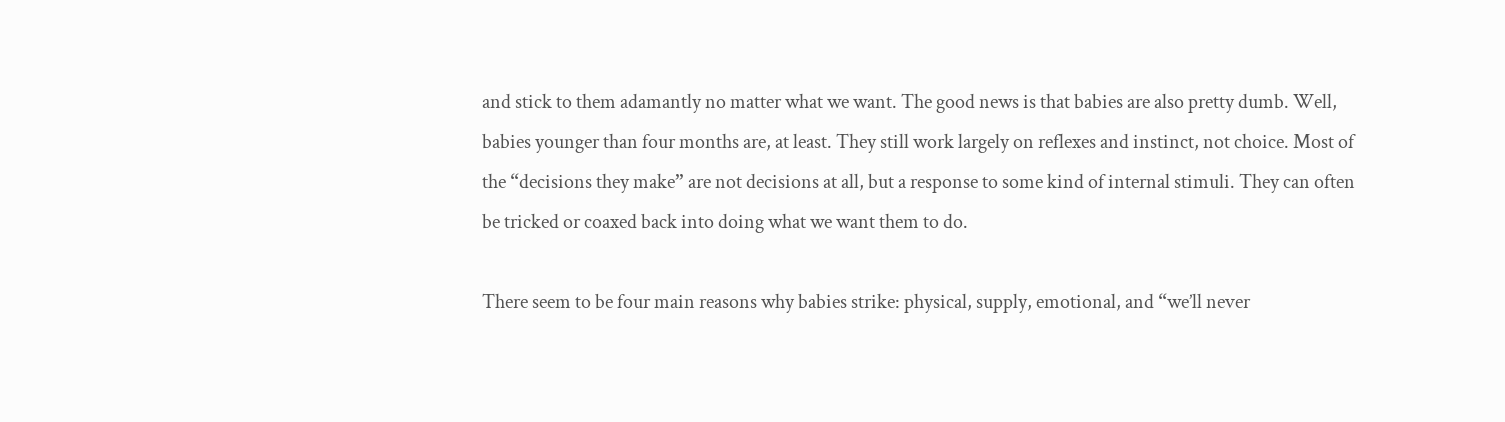and stick to them adamantly no matter what we want. The good news is that babies are also pretty dumb. Well, babies younger than four months are, at least. They still work largely on reflexes and instinct, not choice. Most of the “decisions they make” are not decisions at all, but a response to some kind of internal stimuli. They can often be tricked or coaxed back into doing what we want them to do.

There seem to be four main reasons why babies strike: physical, supply, emotional, and “we’ll never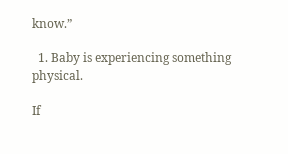know.”

  1. Baby is experiencing something physical.

If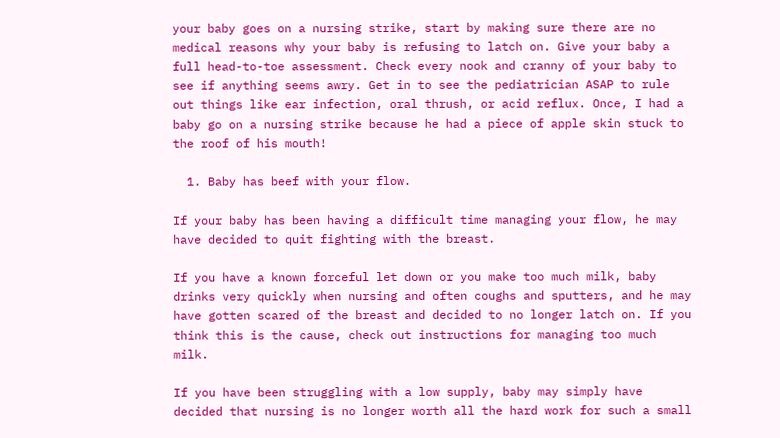your baby goes on a nursing strike, start by making sure there are no medical reasons why your baby is refusing to latch on. Give your baby a full head-to-toe assessment. Check every nook and cranny of your baby to see if anything seems awry. Get in to see the pediatrician ASAP to rule out things like ear infection, oral thrush, or acid reflux. Once, I had a baby go on a nursing strike because he had a piece of apple skin stuck to the roof of his mouth!

  1. Baby has beef with your flow.

If your baby has been having a difficult time managing your flow, he may have decided to quit fighting with the breast.

If you have a known forceful let down or you make too much milk, baby drinks very quickly when nursing and often coughs and sputters, and he may have gotten scared of the breast and decided to no longer latch on. If you think this is the cause, check out instructions for managing too much milk.

If you have been struggling with a low supply, baby may simply have decided that nursing is no longer worth all the hard work for such a small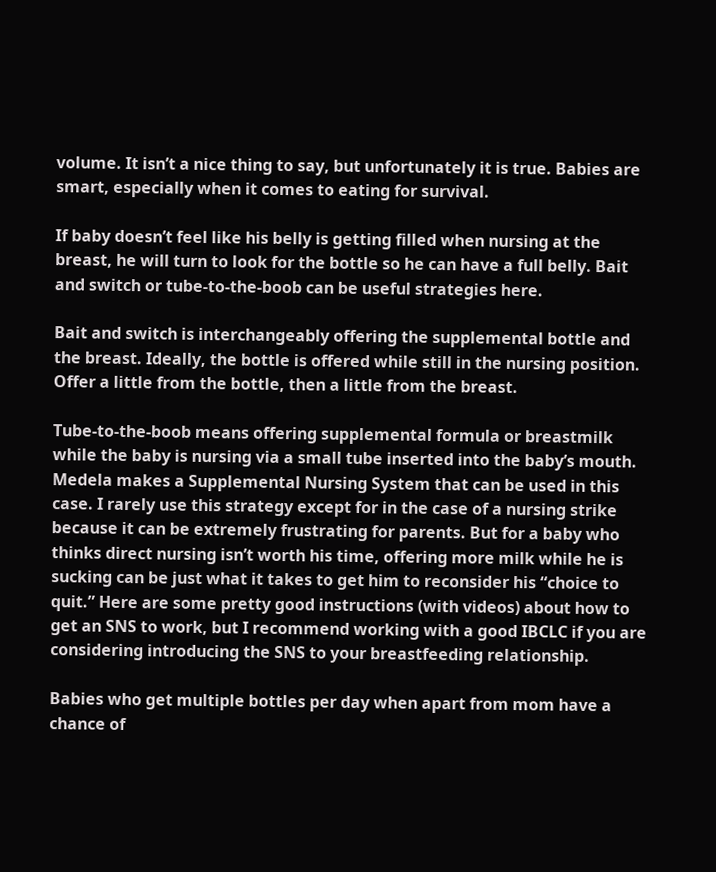volume. It isn’t a nice thing to say, but unfortunately it is true. Babies are smart, especially when it comes to eating for survival.

If baby doesn’t feel like his belly is getting filled when nursing at the breast, he will turn to look for the bottle so he can have a full belly. Bait and switch or tube-to-the-boob can be useful strategies here.

Bait and switch is interchangeably offering the supplemental bottle and the breast. Ideally, the bottle is offered while still in the nursing position. Offer a little from the bottle, then a little from the breast.

Tube-to-the-boob means offering supplemental formula or breastmilk while the baby is nursing via a small tube inserted into the baby’s mouth. Medela makes a Supplemental Nursing System that can be used in this case. I rarely use this strategy except for in the case of a nursing strike because it can be extremely frustrating for parents. But for a baby who thinks direct nursing isn’t worth his time, offering more milk while he is sucking can be just what it takes to get him to reconsider his “choice to quit.” Here are some pretty good instructions (with videos) about how to get an SNS to work, but I recommend working with a good IBCLC if you are considering introducing the SNS to your breastfeeding relationship.

Babies who get multiple bottles per day when apart from mom have a chance of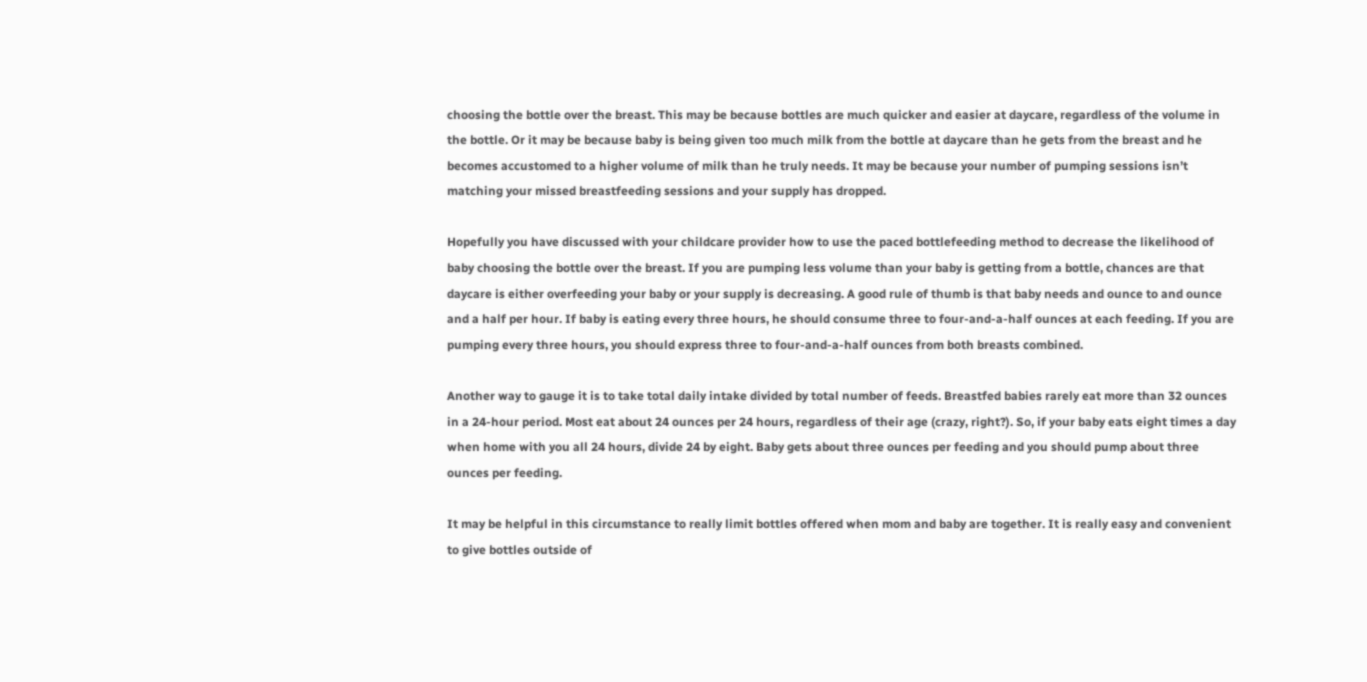choosing the bottle over the breast. This may be because bottles are much quicker and easier at daycare, regardless of the volume in the bottle. Or it may be because baby is being given too much milk from the bottle at daycare than he gets from the breast and he becomes accustomed to a higher volume of milk than he truly needs. It may be because your number of pumping sessions isn’t matching your missed breastfeeding sessions and your supply has dropped.

Hopefully you have discussed with your childcare provider how to use the paced bottlefeeding method to decrease the likelihood of baby choosing the bottle over the breast. If you are pumping less volume than your baby is getting from a bottle, chances are that daycare is either overfeeding your baby or your supply is decreasing. A good rule of thumb is that baby needs and ounce to and ounce and a half per hour. If baby is eating every three hours, he should consume three to four-and-a-half ounces at each feeding. If you are pumping every three hours, you should express three to four-and-a-half ounces from both breasts combined.

Another way to gauge it is to take total daily intake divided by total number of feeds. Breastfed babies rarely eat more than 32 ounces in a 24-hour period. Most eat about 24 ounces per 24 hours, regardless of their age (crazy, right?). So, if your baby eats eight times a day when home with you all 24 hours, divide 24 by eight. Baby gets about three ounces per feeding and you should pump about three ounces per feeding.

It may be helpful in this circumstance to really limit bottles offered when mom and baby are together. It is really easy and convenient to give bottles outside of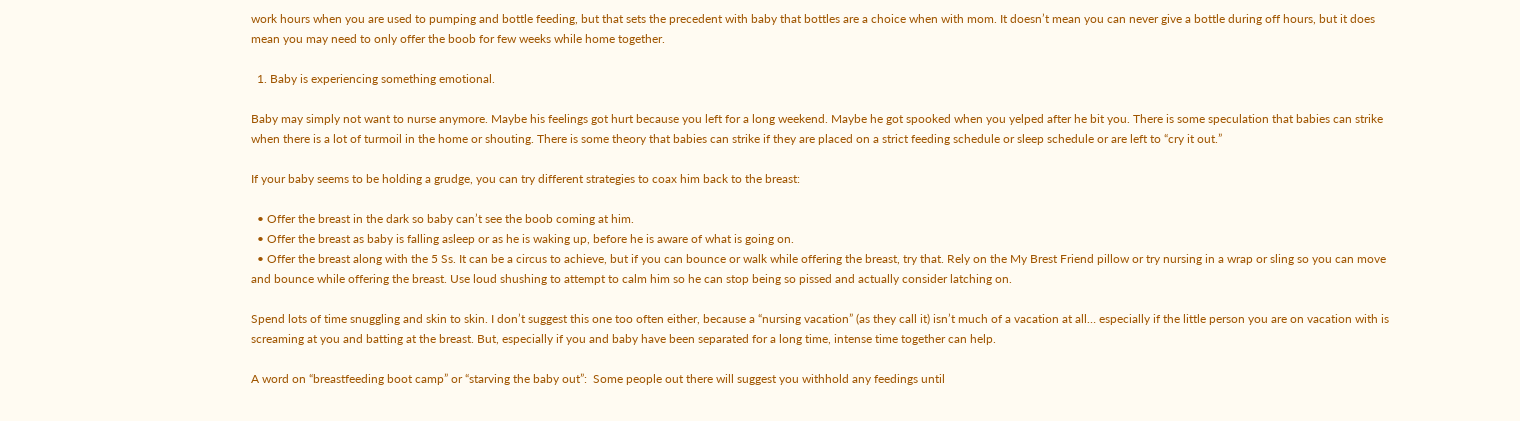work hours when you are used to pumping and bottle feeding, but that sets the precedent with baby that bottles are a choice when with mom. It doesn’t mean you can never give a bottle during off hours, but it does mean you may need to only offer the boob for few weeks while home together.

  1. Baby is experiencing something emotional.

Baby may simply not want to nurse anymore. Maybe his feelings got hurt because you left for a long weekend. Maybe he got spooked when you yelped after he bit you. There is some speculation that babies can strike when there is a lot of turmoil in the home or shouting. There is some theory that babies can strike if they are placed on a strict feeding schedule or sleep schedule or are left to “cry it out.”

If your baby seems to be holding a grudge, you can try different strategies to coax him back to the breast:

  • Offer the breast in the dark so baby can’t see the boob coming at him.
  • Offer the breast as baby is falling asleep or as he is waking up, before he is aware of what is going on.
  • Offer the breast along with the 5 Ss. It can be a circus to achieve, but if you can bounce or walk while offering the breast, try that. Rely on the My Brest Friend pillow or try nursing in a wrap or sling so you can move and bounce while offering the breast. Use loud shushing to attempt to calm him so he can stop being so pissed and actually consider latching on.

Spend lots of time snuggling and skin to skin. I don’t suggest this one too often either, because a “nursing vacation” (as they call it) isn’t much of a vacation at all… especially if the little person you are on vacation with is screaming at you and batting at the breast. But, especially if you and baby have been separated for a long time, intense time together can help.

A word on “breastfeeding boot camp” or “starving the baby out”:  Some people out there will suggest you withhold any feedings until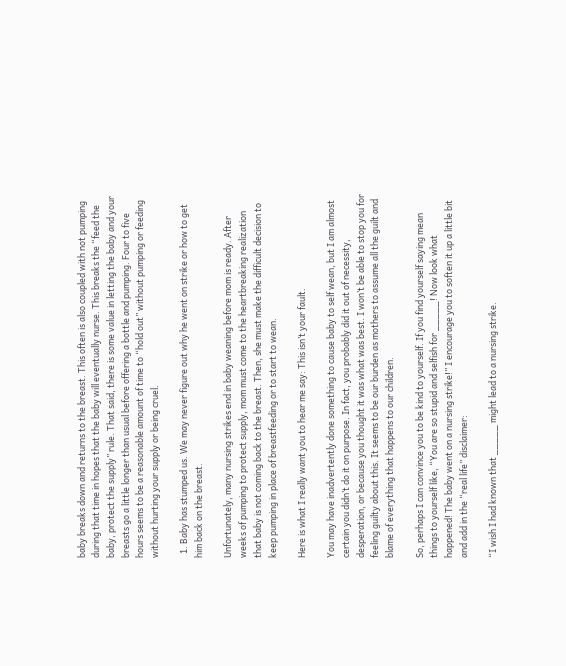baby breaks down and returns to the breast. This often is also coupled with not pumping during that time in hopes that the baby will eventually nurse. This breaks the “feed the baby, protect the supply” rule. That said, there is some value in letting the baby and your breasts go a little longer than usual before offering a bottle and pumping. Four to five hours seems to be a reasonable amount of time to “hold out” without pumping or feeding without hurting your supply or being cruel.

  1. Baby has stumped us. We may never figure out why he went on strike or how to get him back on the breast.

Unfortunately, many nursing strikes end in baby weaning before mom is ready. After weeks of pumping to protect supply, mom must come to the heartbreaking realization that baby is not coming back to the breast. Then, she must make the difficult decision to keep pumping in place of breastfeeding or to start to wean.

Here is what I really want you to hear me say: This isn’t your fault.

You may have inadvertently done something to cause baby to self wean, but I am almost certain you didn’t do it on purpose. In fact, you probably did it out of necessity, desperation, or because you thought it was what was best. I won’t be able to stop you for feeling guilty about this. It seems to be our burden as mothers to assume all the guilt and blame of everything that happens to our children.

So, perhaps I can convince you to be kind to yourself. If you find yourself saying mean things to yourself like, “You are so stupid and selfish for _____! Now look what happened! The baby went on a nursing strike!” I encourage you to soften it up a little bit and add in the “real life” disclaimer:

“I wish I had known that _____ might lead to a nursing strike.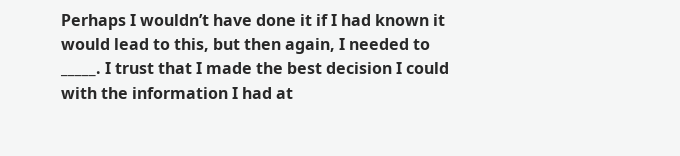Perhaps I wouldn’t have done it if I had known it would lead to this, but then again, I needed to _____. I trust that I made the best decision I could with the information I had at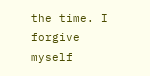the time. I forgive myself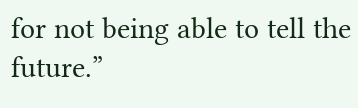for not being able to tell the future.”